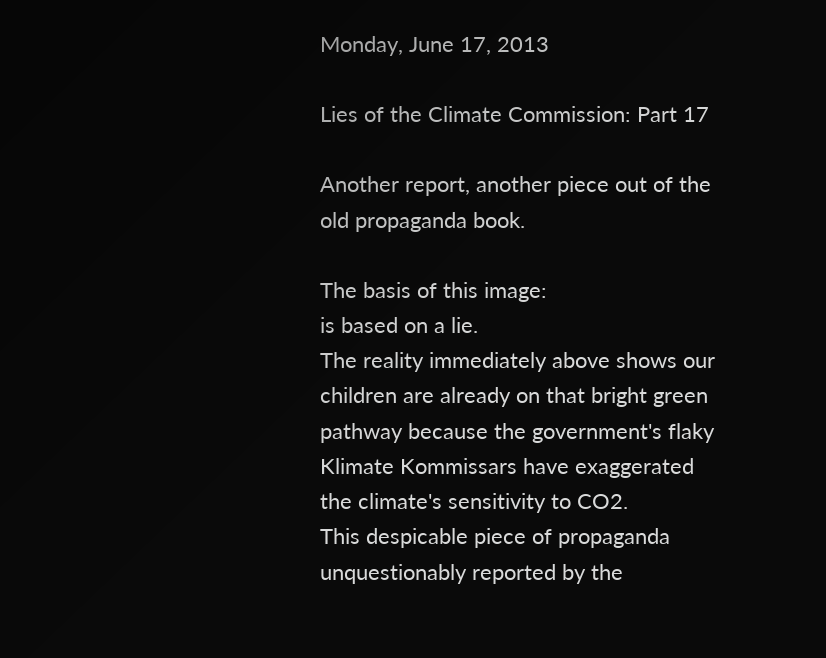Monday, June 17, 2013

Lies of the Climate Commission: Part 17

Another report, another piece out of the old propaganda book.

The basis of this image:
is based on a lie.
The reality immediately above shows our children are already on that bright green pathway because the government's flaky Klimate Kommissars have exaggerated the climate's sensitivity to CO2.
This despicable piece of propaganda unquestionably reported by the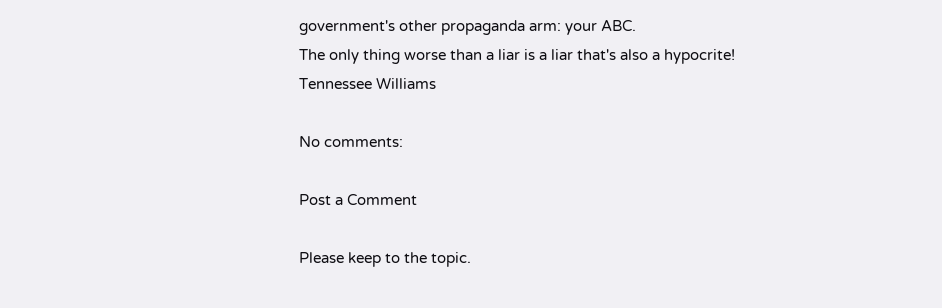government's other propaganda arm: your ABC.
The only thing worse than a liar is a liar that's also a hypocrite!
Tennessee Williams

No comments:

Post a Comment

Please keep to the topic.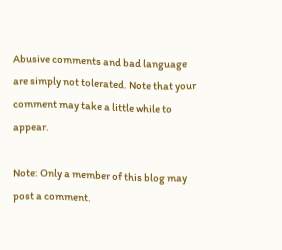Abusive comments and bad language are simply not tolerated. Note that your comment may take a little while to appear.

Note: Only a member of this blog may post a comment.